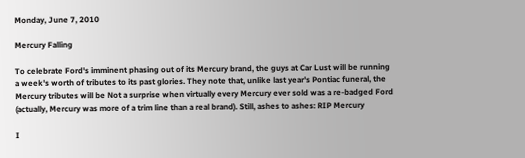Monday, June 7, 2010

Mercury Falling

To celebrate Ford's imminent phasing out of its Mercury brand, the guys at Car Lust will be running a week's worth of tributes to its past glories. They note that, unlike last year's Pontiac funeral, the Mercury tributes will be Not a surprise when virtually every Mercury ever sold was a re-badged Ford (actually, Mercury was more of a trim line than a real brand). Still, ashes to ashes: RIP Mercury

I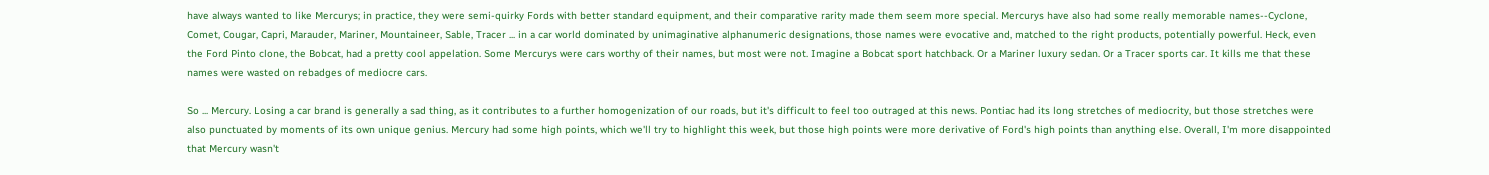have always wanted to like Mercurys; in practice, they were semi-quirky Fords with better standard equipment, and their comparative rarity made them seem more special. Mercurys have also had some really memorable names--Cyclone, Comet, Cougar, Capri, Marauder, Mariner, Mountaineer, Sable, Tracer ... in a car world dominated by unimaginative alphanumeric designations, those names were evocative and, matched to the right products, potentially powerful. Heck, even the Ford Pinto clone, the Bobcat, had a pretty cool appelation. Some Mercurys were cars worthy of their names, but most were not. Imagine a Bobcat sport hatchback. Or a Mariner luxury sedan. Or a Tracer sports car. It kills me that these names were wasted on rebadges of mediocre cars.

So ... Mercury. Losing a car brand is generally a sad thing, as it contributes to a further homogenization of our roads, but it's difficult to feel too outraged at this news. Pontiac had its long stretches of mediocrity, but those stretches were also punctuated by moments of its own unique genius. Mercury had some high points, which we'll try to highlight this week, but those high points were more derivative of Ford's high points than anything else. Overall, I'm more disappointed that Mercury wasn't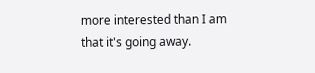more interested than I am that it's going away.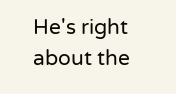He's right about the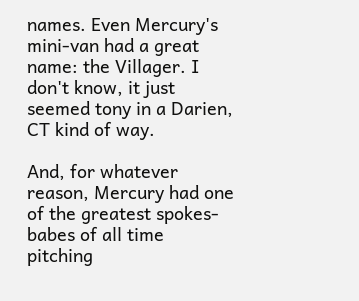names. Even Mercury's mini-van had a great name: the Villager. I don't know, it just seemed tony in a Darien, CT kind of way.

And, for whatever reason, Mercury had one of the greatest spokes-babes of all time pitching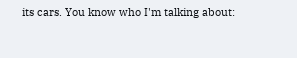its cars. You know who I'm talking about: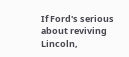If Ford's serious about reviving Lincoln,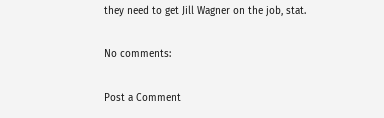they need to get Jill Wagner on the job, stat.

No comments:

Post a Comment